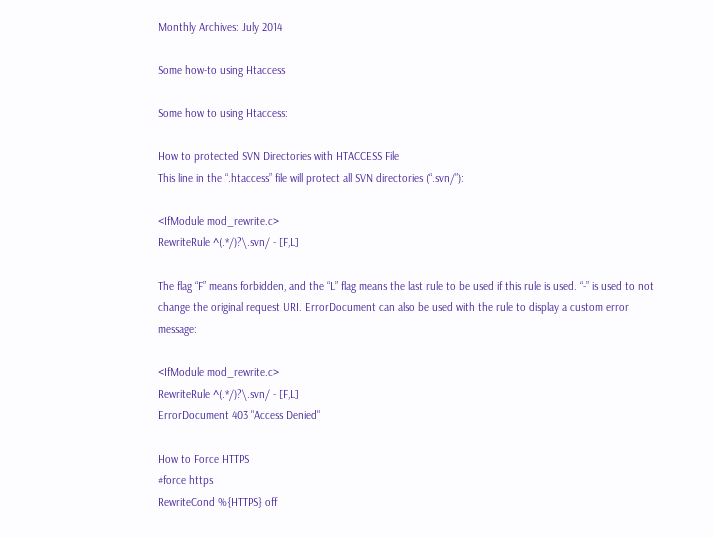Monthly Archives: July 2014

Some how-to using Htaccess

Some how to using Htaccess:

How to protected SVN Directories with HTACCESS File
This line in the “.htaccess” file will protect all SVN directories (“.svn/”):

<IfModule mod_rewrite.c>
RewriteRule ^(.*/)?\.svn/ - [F,L]

The flag “F” means forbidden, and the “L” flag means the last rule to be used if this rule is used. “-” is used to not change the original request URI. ErrorDocument can also be used with the rule to display a custom error message:

<IfModule mod_rewrite.c>
RewriteRule ^(.*/)?\.svn/ - [F,L]
ErrorDocument 403 "Access Denied"

How to Force HTTPS
#force https
RewriteCond %{HTTPS} off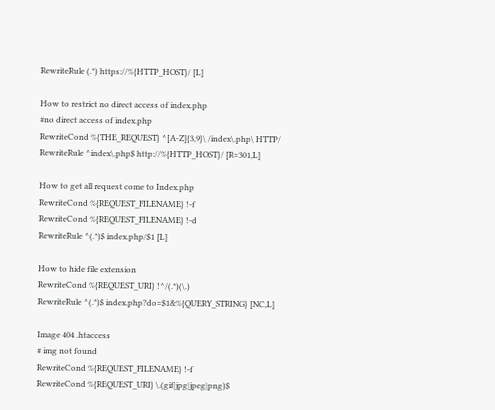RewriteRule (.*) https://%{HTTP_HOST}/ [L]

How to restrict no direct access of index.php
#no direct access of index.php
RewriteCond %{THE_REQUEST} ^[A-Z]{3,9}\ /index\.php\ HTTP/
RewriteRule ^index\.php$ http://%{HTTP_HOST}/ [R=301,L]

How to get all request come to Index.php
RewriteCond %{REQUEST_FILENAME} !-f
RewriteCond %{REQUEST_FILENAME} !-d
RewriteRule ^(.*)$ index.php/$1 [L]

How to hide file extension
RewriteCond %{REQUEST_URI} !^/(.*)(\.)
RewriteRule ^(.*)$ index.php?do=$1&%{QUERY_STRING} [NC,L]

Image 404 .htaccess
# img not found
RewriteCond %{REQUEST_FILENAME} !-f
RewriteCond %{REQUEST_URI} \.(gif|jpg|jpeg|png)$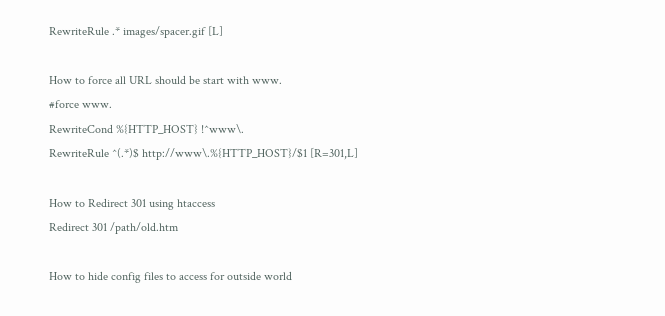RewriteRule .* images/spacer.gif [L]

How to force all URL should be start with www.
#force www.
RewriteCond %{HTTP_HOST} !^www\.
RewriteRule ^(.*)$ http://www\.%{HTTP_HOST}/$1 [R=301,L]

How to Redirect 301 using htaccess
Redirect 301 /path/old.htm

How to hide config files to access for outside world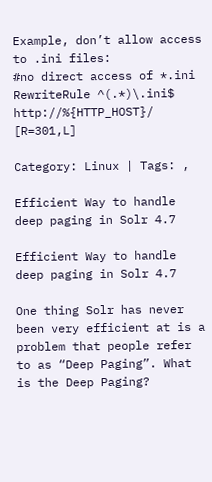Example, don’t allow access to .ini files:
#no direct access of *.ini
RewriteRule ^(.*)\.ini$ http://%{HTTP_HOST}/ [R=301,L]

Category: Linux | Tags: ,

Efficient Way to handle deep paging in Solr 4.7

Efficient Way to handle deep paging in Solr 4.7

One thing Solr has never been very efficient at is a problem that people refer to as “Deep Paging”. What is the Deep Paging?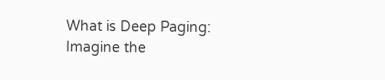What is Deep Paging:
Imagine the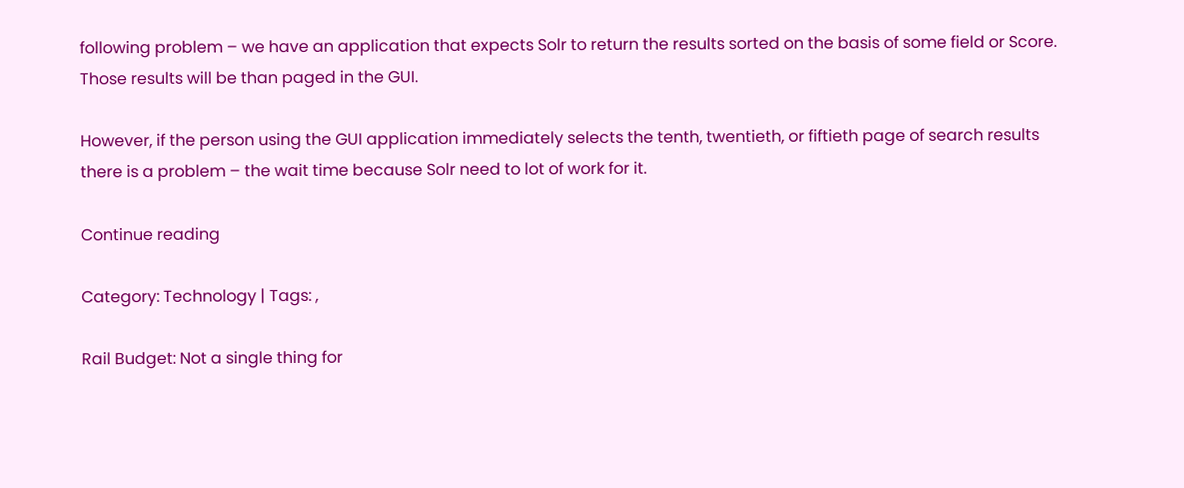following problem – we have an application that expects Solr to return the results sorted on the basis of some field or Score. Those results will be than paged in the GUI.

However, if the person using the GUI application immediately selects the tenth, twentieth, or fiftieth page of search results there is a problem – the wait time because Solr need to lot of work for it.

Continue reading

Category: Technology | Tags: ,

Rail Budget: Not a single thing for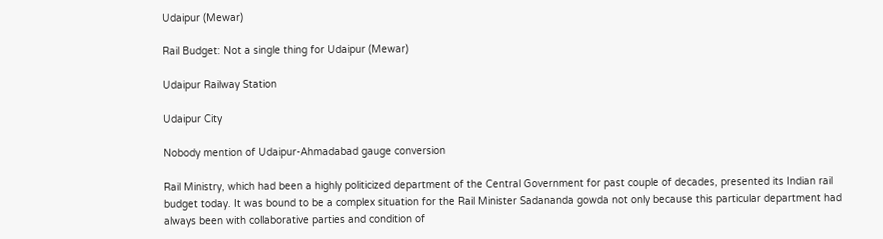Udaipur (Mewar)

Rail Budget: Not a single thing for Udaipur (Mewar)

Udaipur Railway Station

Udaipur City

Nobody mention of Udaipur-Ahmadabad gauge conversion

Rail Ministry, which had been a highly politicized department of the Central Government for past couple of decades, presented its Indian rail budget today. It was bound to be a complex situation for the Rail Minister Sadananda gowda not only because this particular department had always been with collaborative parties and condition of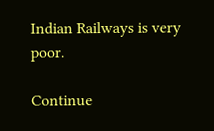Indian Railways is very poor.

Continue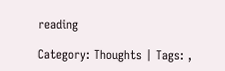reading

Category: Thoughts | Tags: ,